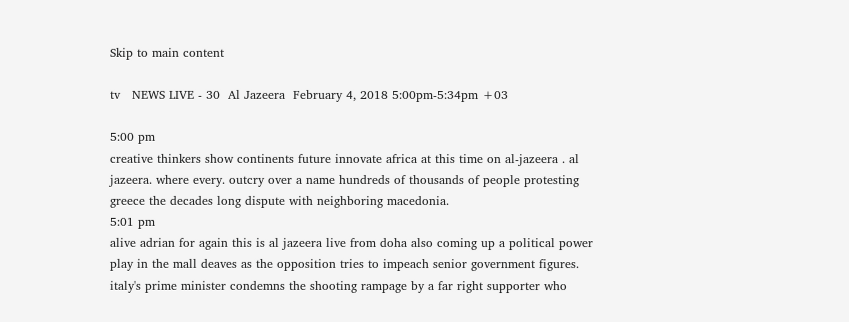Skip to main content

tv   NEWS LIVE - 30  Al Jazeera  February 4, 2018 5:00pm-5:34pm +03

5:00 pm
creative thinkers show continents future innovate africa at this time on al-jazeera . al jazeera. where every. outcry over a name hundreds of thousands of people protesting greece the decades long dispute with neighboring macedonia.
5:01 pm
alive adrian for again this is al jazeera live from doha also coming up a political power play in the mall deaves as the opposition tries to impeach senior government figures. italy's prime minister condemns the shooting rampage by a far right supporter who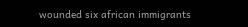wounded six african immigrants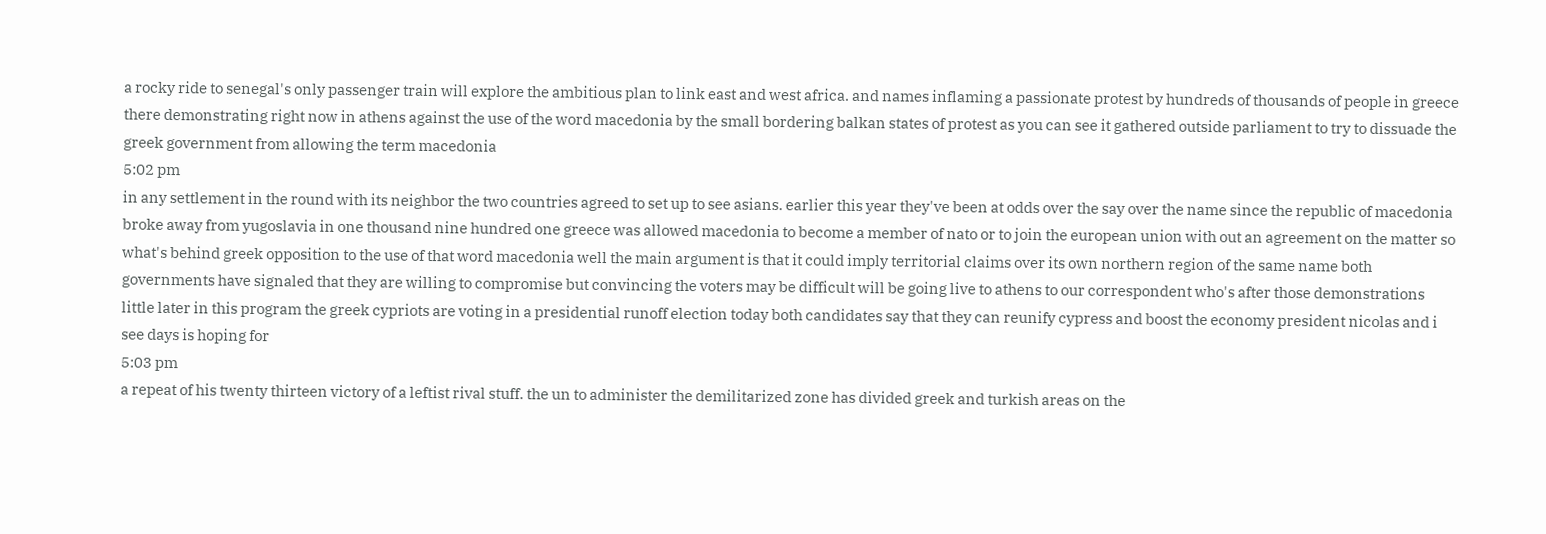a rocky ride to senegal's only passenger train will explore the ambitious plan to link east and west africa. and names inflaming a passionate protest by hundreds of thousands of people in greece there demonstrating right now in athens against the use of the word macedonia by the small bordering balkan states of protest as you can see it gathered outside parliament to try to dissuade the greek government from allowing the term macedonia
5:02 pm
in any settlement in the round with its neighbor the two countries agreed to set up to see asians. earlier this year they've been at odds over the say over the name since the republic of macedonia broke away from yugoslavia in one thousand nine hundred one greece was allowed macedonia to become a member of nato or to join the european union with out an agreement on the matter so what's behind greek opposition to the use of that word macedonia well the main argument is that it could imply territorial claims over its own northern region of the same name both governments have signaled that they are willing to compromise but convincing the voters may be difficult will be going live to athens to our correspondent who's after those demonstrations little later in this program the greek cypriots are voting in a presidential runoff election today both candidates say that they can reunify cypress and boost the economy president nicolas and i see days is hoping for
5:03 pm
a repeat of his twenty thirteen victory of a leftist rival stuff. the un to administer the demilitarized zone has divided greek and turkish areas on the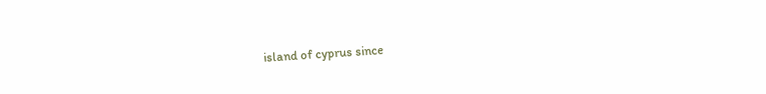island of cyprus since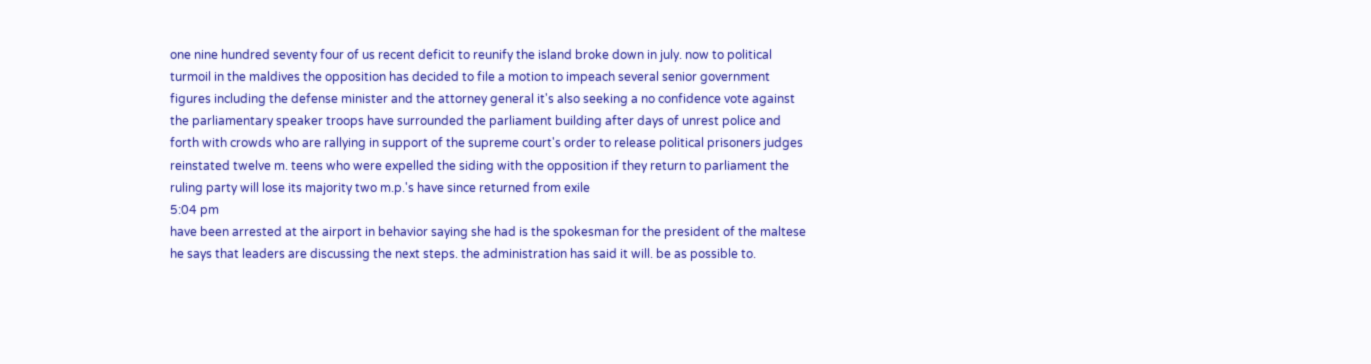one nine hundred seventy four of us recent deficit to reunify the island broke down in july. now to political turmoil in the maldives the opposition has decided to file a motion to impeach several senior government figures including the defense minister and the attorney general it's also seeking a no confidence vote against the parliamentary speaker troops have surrounded the parliament building after days of unrest police and forth with crowds who are rallying in support of the supreme court's order to release political prisoners judges reinstated twelve m. teens who were expelled the siding with the opposition if they return to parliament the ruling party will lose its majority two m.p.'s have since returned from exile
5:04 pm
have been arrested at the airport in behavior saying she had is the spokesman for the president of the maltese he says that leaders are discussing the next steps. the administration has said it will. be as possible to.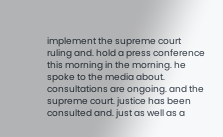implement the supreme court ruling and. hold a press conference this morning in the morning. he spoke to the media about. consultations are ongoing. and the supreme court. justice has been consulted and. just as well as a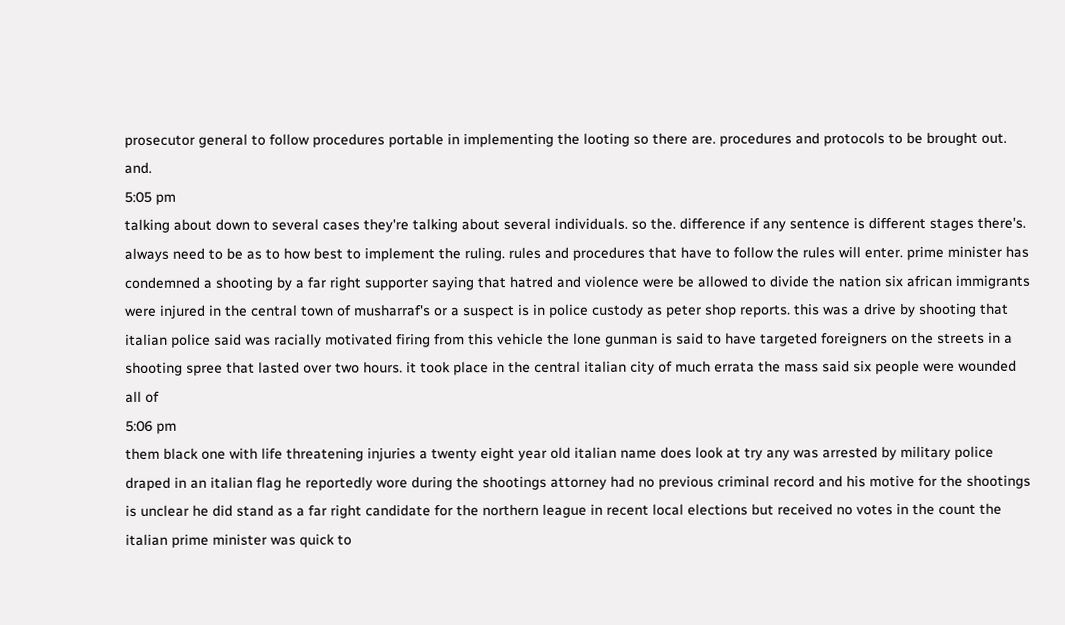prosecutor general to follow procedures portable in implementing the looting so there are. procedures and protocols to be brought out. and.
5:05 pm
talking about down to several cases they're talking about several individuals. so the. difference if any sentence is different stages there's. always need to be as to how best to implement the ruling. rules and procedures that have to follow the rules will enter. prime minister has condemned a shooting by a far right supporter saying that hatred and violence were be allowed to divide the nation six african immigrants were injured in the central town of musharraf's or a suspect is in police custody as peter shop reports. this was a drive by shooting that italian police said was racially motivated firing from this vehicle the lone gunman is said to have targeted foreigners on the streets in a shooting spree that lasted over two hours. it took place in the central italian city of much errata the mass said six people were wounded all of
5:06 pm
them black one with life threatening injuries a twenty eight year old italian name does look at try any was arrested by military police draped in an italian flag he reportedly wore during the shootings attorney had no previous criminal record and his motive for the shootings is unclear he did stand as a far right candidate for the northern league in recent local elections but received no votes in the count the italian prime minister was quick to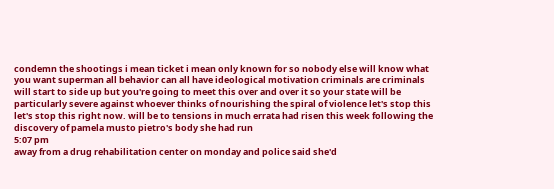condemn the shootings i mean ticket i mean only known for so nobody else will know what you want superman all behavior can all have ideological motivation criminals are criminals will start to side up but you're going to meet this over and over it so your state will be particularly severe against whoever thinks of nourishing the spiral of violence let's stop this let's stop this right now. will be to tensions in much errata had risen this week following the discovery of pamela musto pietro's body she had run
5:07 pm
away from a drug rehabilitation center on monday and police said she'd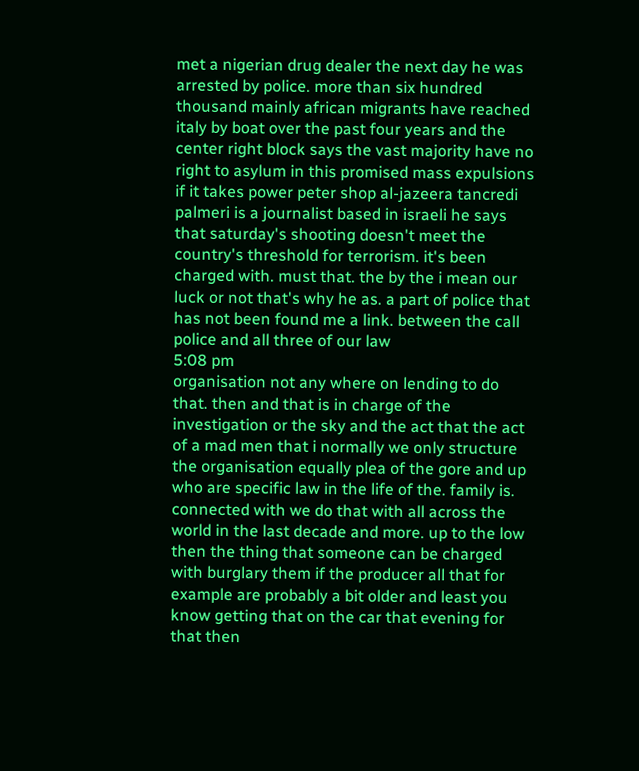met a nigerian drug dealer the next day he was arrested by police. more than six hundred thousand mainly african migrants have reached italy by boat over the past four years and the center right block says the vast majority have no right to asylum in this promised mass expulsions if it takes power peter shop al-jazeera tancredi palmeri is a journalist based in israeli he says that saturday's shooting doesn't meet the country's threshold for terrorism. it's been charged with. must that. the by the i mean our luck or not that's why he as. a part of police that has not been found me a link. between the call police and all three of our law
5:08 pm
organisation not any where on lending to do that. then and that is in charge of the investigation or the sky and the act that the act of a mad men that i normally we only structure the organisation equally plea of the gore and up who are specific law in the life of the. family is. connected with we do that with all across the world in the last decade and more. up to the low then the thing that someone can be charged with burglary them if the producer all that for example are probably a bit older and least you know getting that on the car that evening for that then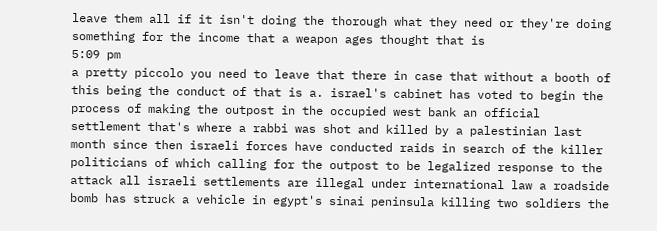leave them all if it isn't doing the thorough what they need or they're doing something for the income that a weapon ages thought that is
5:09 pm
a pretty piccolo you need to leave that there in case that without a booth of this being the conduct of that is a. israel's cabinet has voted to begin the process of making the outpost in the occupied west bank an official settlement that's where a rabbi was shot and killed by a palestinian last month since then israeli forces have conducted raids in search of the killer politicians of which calling for the outpost to be legalized response to the attack all israeli settlements are illegal under international law a roadside bomb has struck a vehicle in egypt's sinai peninsula killing two soldiers the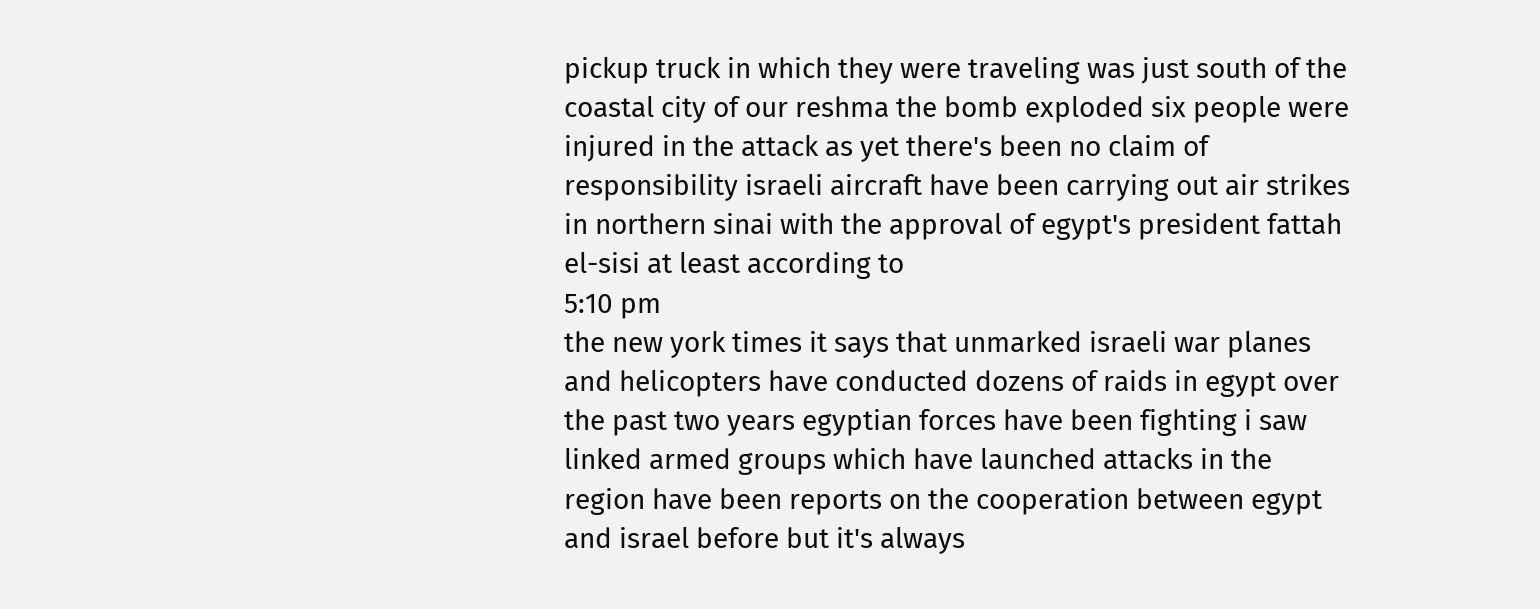pickup truck in which they were traveling was just south of the coastal city of our reshma the bomb exploded six people were injured in the attack as yet there's been no claim of responsibility israeli aircraft have been carrying out air strikes in northern sinai with the approval of egypt's president fattah el-sisi at least according to
5:10 pm
the new york times it says that unmarked israeli war planes and helicopters have conducted dozens of raids in egypt over the past two years egyptian forces have been fighting i saw linked armed groups which have launched attacks in the region have been reports on the cooperation between egypt and israel before but it's always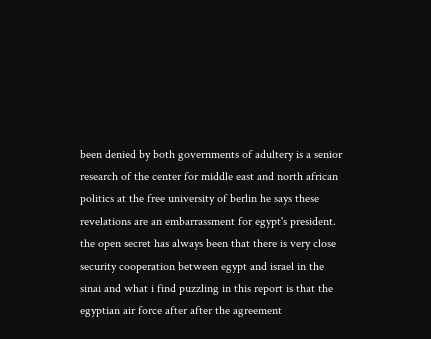been denied by both governments of adultery is a senior research of the center for middle east and north african politics at the free university of berlin he says these revelations are an embarrassment for egypt's president. the open secret has always been that there is very close security cooperation between egypt and israel in the sinai and what i find puzzling in this report is that the egyptian air force after after the agreement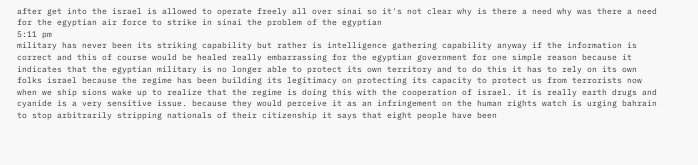after get into the israel is allowed to operate freely all over sinai so it's not clear why is there a need why was there a need for the egyptian air force to strike in sinai the problem of the egyptian
5:11 pm
military has never been its striking capability but rather is intelligence gathering capability anyway if the information is correct and this of course would be healed really embarrassing for the egyptian government for one simple reason because it indicates that the egyptian military is no longer able to protect its own territory and to do this it has to rely on its own folks israel because the regime has been building its legitimacy on protecting its capacity to protect us from terrorists now when we ship sions wake up to realize that the regime is doing this with the cooperation of israel. it is really earth drugs and cyanide is a very sensitive issue. because they would perceive it as an infringement on the human rights watch is urging bahrain to stop arbitrarily stripping nationals of their citizenship it says that eight people have been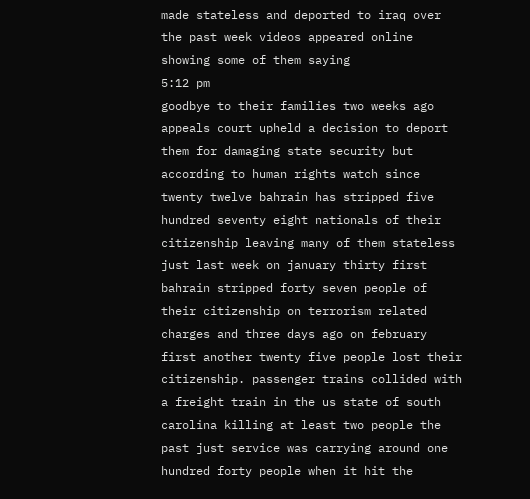made stateless and deported to iraq over the past week videos appeared online showing some of them saying
5:12 pm
goodbye to their families two weeks ago appeals court upheld a decision to deport them for damaging state security but according to human rights watch since twenty twelve bahrain has stripped five hundred seventy eight nationals of their citizenship leaving many of them stateless just last week on january thirty first bahrain stripped forty seven people of their citizenship on terrorism related charges and three days ago on february first another twenty five people lost their citizenship. passenger trains collided with a freight train in the us state of south carolina killing at least two people the past just service was carrying around one hundred forty people when it hit the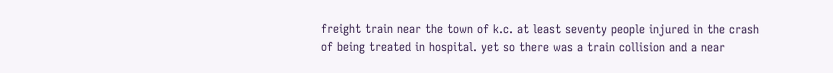freight train near the town of k.c. at least seventy people injured in the crash of being treated in hospital. yet so there was a train collision and a near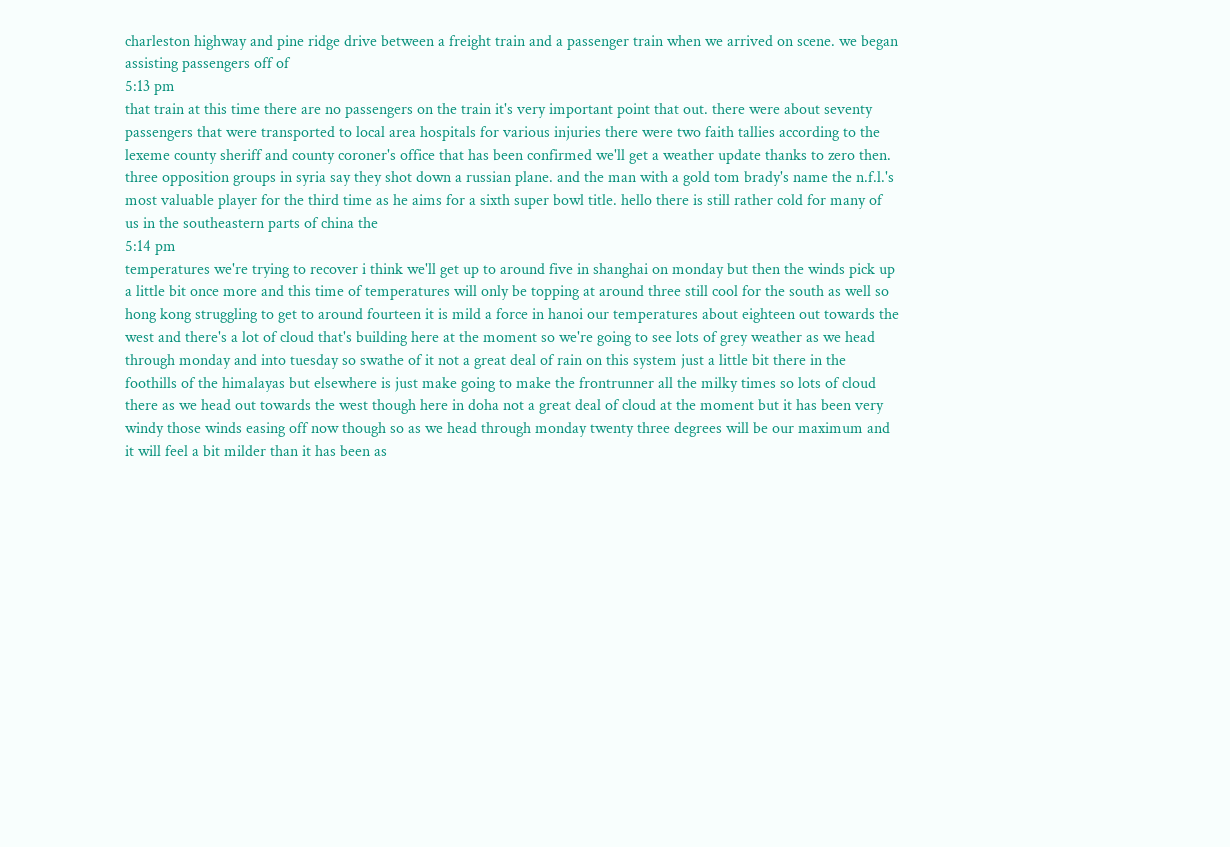charleston highway and pine ridge drive between a freight train and a passenger train when we arrived on scene. we began assisting passengers off of
5:13 pm
that train at this time there are no passengers on the train it's very important point that out. there were about seventy passengers that were transported to local area hospitals for various injuries there were two faith tallies according to the lexeme county sheriff and county coroner's office that has been confirmed we'll get a weather update thanks to zero then. three opposition groups in syria say they shot down a russian plane. and the man with a gold tom brady's name the n.f.l.'s most valuable player for the third time as he aims for a sixth super bowl title. hello there is still rather cold for many of us in the southeastern parts of china the
5:14 pm
temperatures we're trying to recover i think we'll get up to around five in shanghai on monday but then the winds pick up a little bit once more and this time of temperatures will only be topping at around three still cool for the south as well so hong kong struggling to get to around fourteen it is mild a force in hanoi our temperatures about eighteen out towards the west and there's a lot of cloud that's building here at the moment so we're going to see lots of grey weather as we head through monday and into tuesday so swathe of it not a great deal of rain on this system just a little bit there in the foothills of the himalayas but elsewhere is just make going to make the frontrunner all the milky times so lots of cloud there as we head out towards the west though here in doha not a great deal of cloud at the moment but it has been very windy those winds easing off now though so as we head through monday twenty three degrees will be our maximum and it will feel a bit milder than it has been as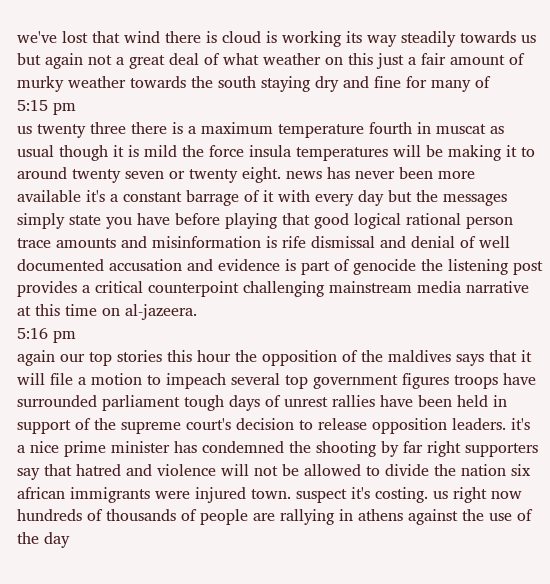we've lost that wind there is cloud is working its way steadily towards us but again not a great deal of what weather on this just a fair amount of murky weather towards the south staying dry and fine for many of
5:15 pm
us twenty three there is a maximum temperature fourth in muscat as usual though it is mild the force insula temperatures will be making it to around twenty seven or twenty eight. news has never been more available it's a constant barrage of it with every day but the messages simply state you have before playing that good logical rational person trace amounts and misinformation is rife dismissal and denial of well documented accusation and evidence is part of genocide the listening post provides a critical counterpoint challenging mainstream media narrative at this time on al-jazeera.
5:16 pm
again our top stories this hour the opposition of the maldives says that it will file a motion to impeach several top government figures troops have surrounded parliament tough days of unrest rallies have been held in support of the supreme court's decision to release opposition leaders. it's a nice prime minister has condemned the shooting by far right supporters say that hatred and violence will not be allowed to divide the nation six african immigrants were injured town. suspect it's costing. us right now hundreds of thousands of people are rallying in athens against the use of the day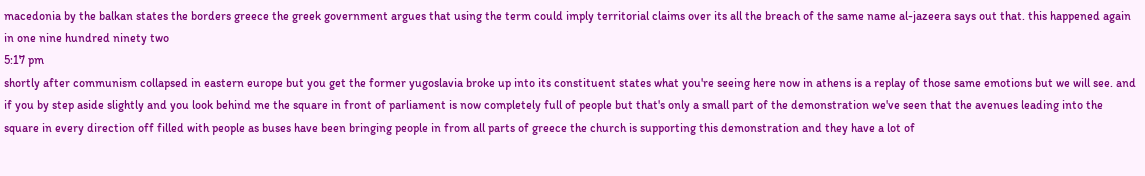macedonia by the balkan states the borders greece the greek government argues that using the term could imply territorial claims over its all the breach of the same name al-jazeera says out that. this happened again in one nine hundred ninety two
5:17 pm
shortly after communism collapsed in eastern europe but you get the former yugoslavia broke up into its constituent states what you're seeing here now in athens is a replay of those same emotions but we will see. and if you by step aside slightly and you look behind me the square in front of parliament is now completely full of people but that's only a small part of the demonstration we've seen that the avenues leading into the square in every direction off filled with people as buses have been bringing people in from all parts of greece the church is supporting this demonstration and they have a lot of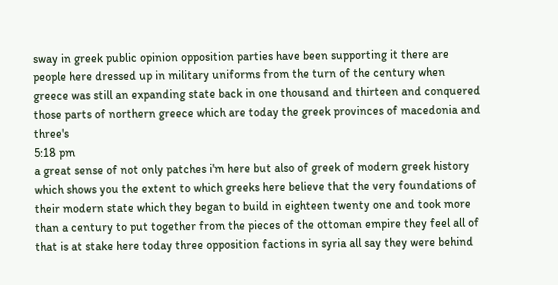sway in greek public opinion opposition parties have been supporting it there are people here dressed up in military uniforms from the turn of the century when greece was still an expanding state back in one thousand and thirteen and conquered those parts of northern greece which are today the greek provinces of macedonia and three's
5:18 pm
a great sense of not only patches i'm here but also of greek of modern greek history which shows you the extent to which greeks here believe that the very foundations of their modern state which they began to build in eighteen twenty one and took more than a century to put together from the pieces of the ottoman empire they feel all of that is at stake here today three opposition factions in syria all say they were behind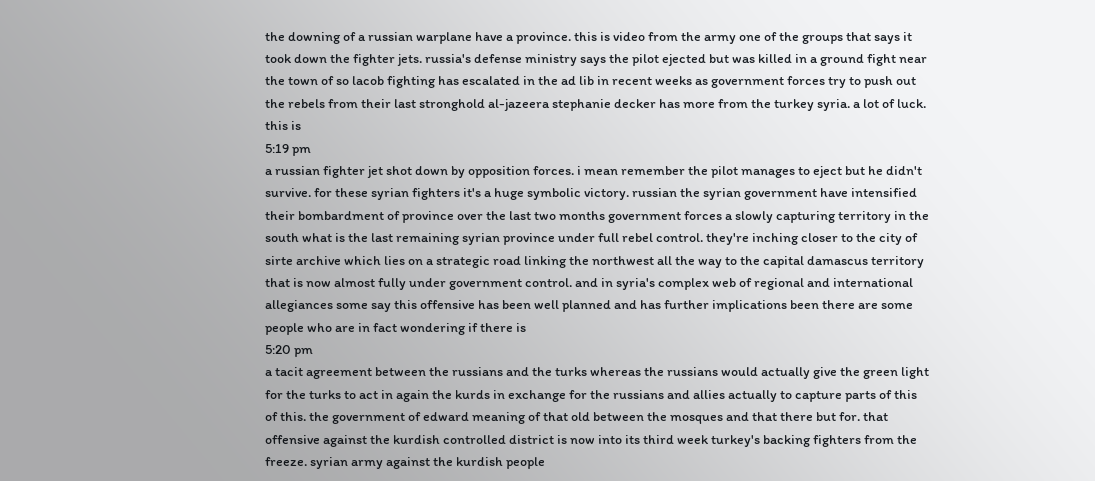the downing of a russian warplane have a province. this is video from the army one of the groups that says it took down the fighter jets. russia's defense ministry says the pilot ejected but was killed in a ground fight near the town of so lacob fighting has escalated in the ad lib in recent weeks as government forces try to push out the rebels from their last stronghold al-jazeera stephanie decker has more from the turkey syria. a lot of luck. this is
5:19 pm
a russian fighter jet shot down by opposition forces. i mean remember the pilot manages to eject but he didn't survive. for these syrian fighters it's a huge symbolic victory. russian the syrian government have intensified their bombardment of province over the last two months government forces a slowly capturing territory in the south what is the last remaining syrian province under full rebel control. they're inching closer to the city of sirte archive which lies on a strategic road linking the northwest all the way to the capital damascus territory that is now almost fully under government control. and in syria's complex web of regional and international allegiances some say this offensive has been well planned and has further implications been there are some people who are in fact wondering if there is
5:20 pm
a tacit agreement between the russians and the turks whereas the russians would actually give the green light for the turks to act in again the kurds in exchange for the russians and allies actually to capture parts of this of this. the government of edward meaning of that old between the mosques and that there but for. that offensive against the kurdish controlled district is now into its third week turkey's backing fighters from the freeze. syrian army against the kurdish people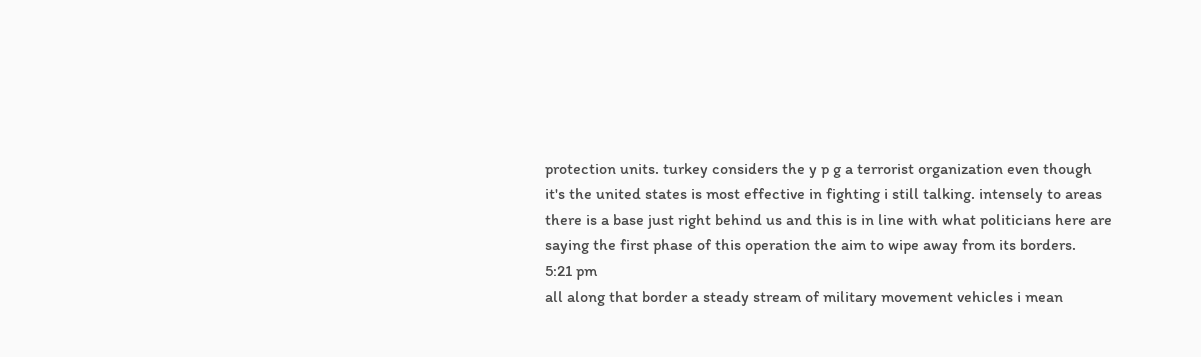protection units. turkey considers the y p g a terrorist organization even though it's the united states is most effective in fighting i still talking. intensely to areas there is a base just right behind us and this is in line with what politicians here are saying the first phase of this operation the aim to wipe away from its borders.
5:21 pm
all along that border a steady stream of military movement vehicles i mean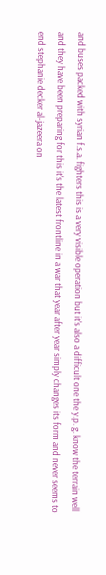and buses packed with syrian f.s.a. fighters this is a very visible operation but it's also a difficult one the y.p. g. know the terrain well and they have been preparing for this it's the latest frontline in a war that year after year simply changes its form and never seems to end stephanie decker al-jazeera on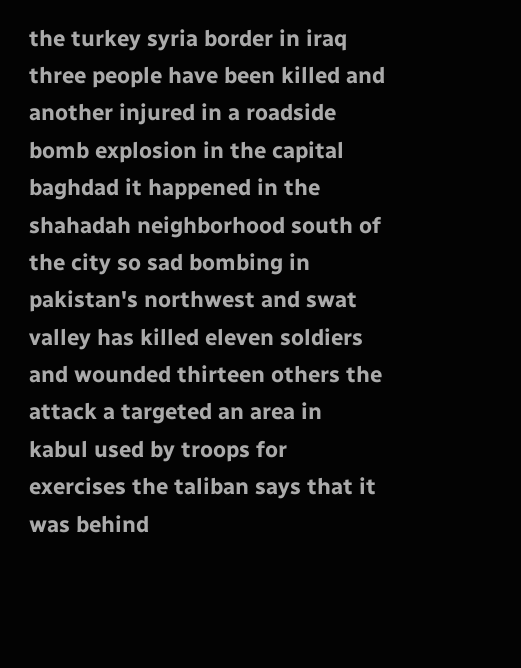the turkey syria border in iraq three people have been killed and another injured in a roadside bomb explosion in the capital baghdad it happened in the shahadah neighborhood south of the city so sad bombing in pakistan's northwest and swat valley has killed eleven soldiers and wounded thirteen others the attack a targeted an area in kabul used by troops for exercises the taliban says that it was behind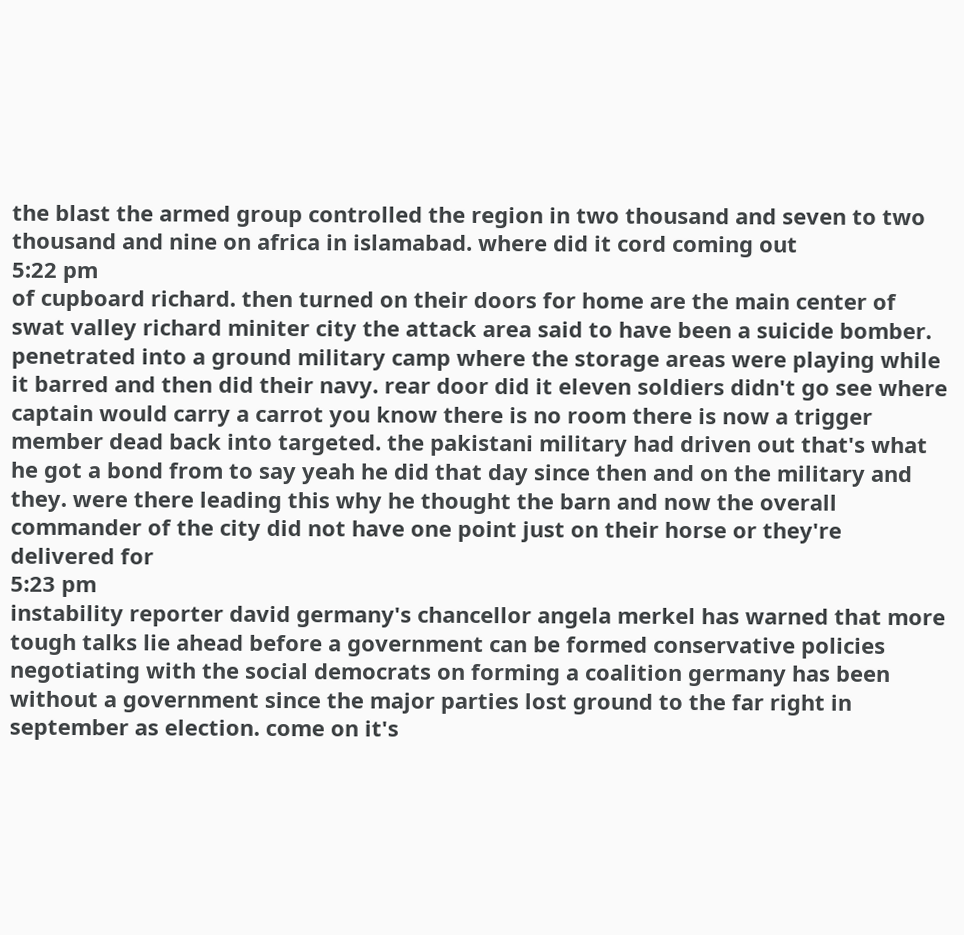the blast the armed group controlled the region in two thousand and seven to two thousand and nine on africa in islamabad. where did it cord coming out
5:22 pm
of cupboard richard. then turned on their doors for home are the main center of swat valley richard miniter city the attack area said to have been a suicide bomber. penetrated into a ground military camp where the storage areas were playing while it barred and then did their navy. rear door did it eleven soldiers didn't go see where captain would carry a carrot you know there is no room there is now a trigger member dead back into targeted. the pakistani military had driven out that's what he got a bond from to say yeah he did that day since then and on the military and they. were there leading this why he thought the barn and now the overall commander of the city did not have one point just on their horse or they're delivered for
5:23 pm
instability reporter david germany's chancellor angela merkel has warned that more tough talks lie ahead before a government can be formed conservative policies negotiating with the social democrats on forming a coalition germany has been without a government since the major parties lost ground to the far right in september as election. come on it's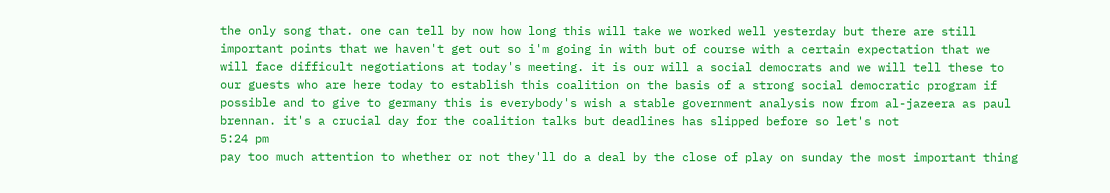the only song that. one can tell by now how long this will take we worked well yesterday but there are still important points that we haven't get out so i'm going in with but of course with a certain expectation that we will face difficult negotiations at today's meeting. it is our will a social democrats and we will tell these to our guests who are here today to establish this coalition on the basis of a strong social democratic program if possible and to give to germany this is everybody's wish a stable government analysis now from al-jazeera as paul brennan. it's a crucial day for the coalition talks but deadlines has slipped before so let's not
5:24 pm
pay too much attention to whether or not they'll do a deal by the close of play on sunday the most important thing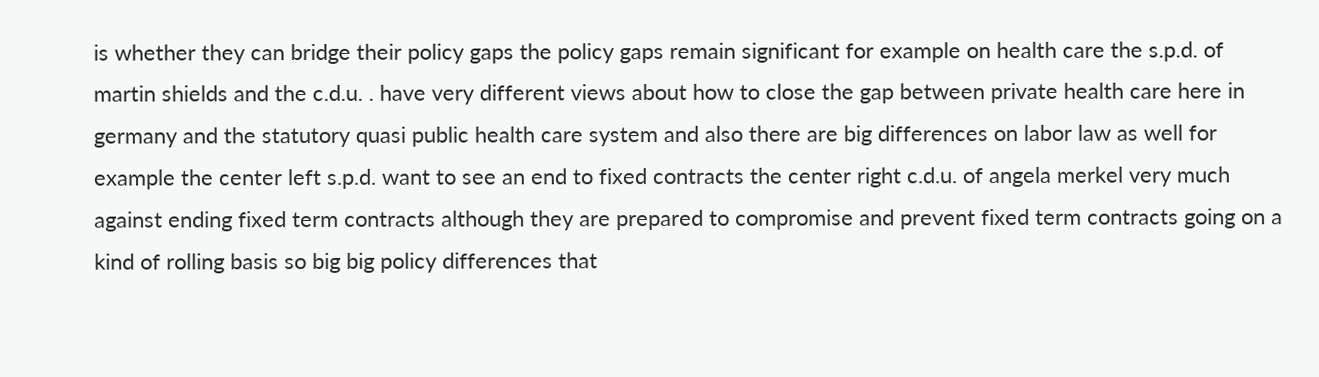is whether they can bridge their policy gaps the policy gaps remain significant for example on health care the s.p.d. of martin shields and the c.d.u. . have very different views about how to close the gap between private health care here in germany and the statutory quasi public health care system and also there are big differences on labor law as well for example the center left s.p.d. want to see an end to fixed contracts the center right c.d.u. of angela merkel very much against ending fixed term contracts although they are prepared to compromise and prevent fixed term contracts going on a kind of rolling basis so big big policy differences that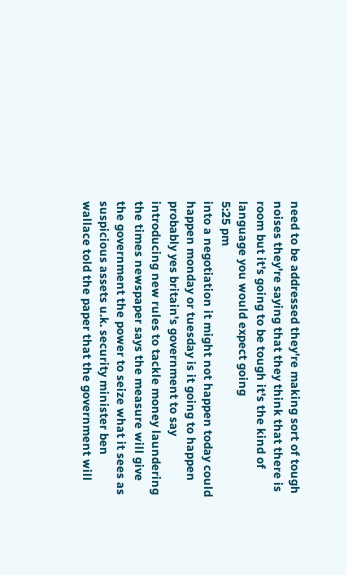need to be addressed they're making sort of tough noises they're saying that they think that there is room but it's going to be tough it's the kind of language you would expect going
5:25 pm
into a negotiation it might not happen today could happen monday or tuesday is it going to happen probably yes britain's government to say introducing new rules to tackle money laundering the times newspaper says the measure will give the government the power to seize what it sees as suspicious assets u.k. security minister ben wallace told the paper that the government will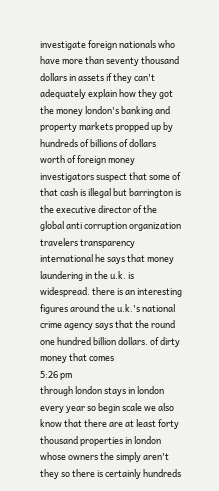investigate foreign nationals who have more than seventy thousand dollars in assets if they can't adequately explain how they got the money london's banking and property markets propped up by hundreds of billions of dollars worth of foreign money investigators suspect that some of that cash is illegal but barrington is the executive director of the global anti corruption organization travelers transparency international he says that money laundering in the u.k. is widespread. there is an interesting figures around the u.k.'s national crime agency says that the round one hundred billion dollars. of dirty money that comes
5:26 pm
through london stays in london every year so begin scale we also know that there are at least forty thousand properties in london whose owners the simply aren't they so there is certainly hundreds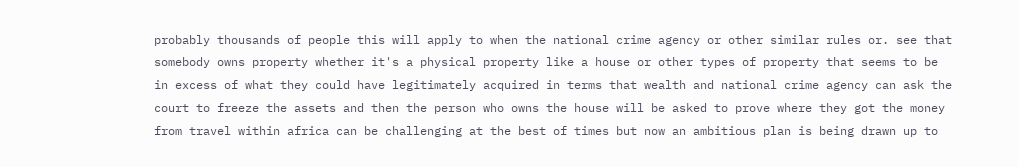probably thousands of people this will apply to when the national crime agency or other similar rules or. see that somebody owns property whether it's a physical property like a house or other types of property that seems to be in excess of what they could have legitimately acquired in terms that wealth and national crime agency can ask the court to freeze the assets and then the person who owns the house will be asked to prove where they got the money from travel within africa can be challenging at the best of times but now an ambitious plan is being drawn up to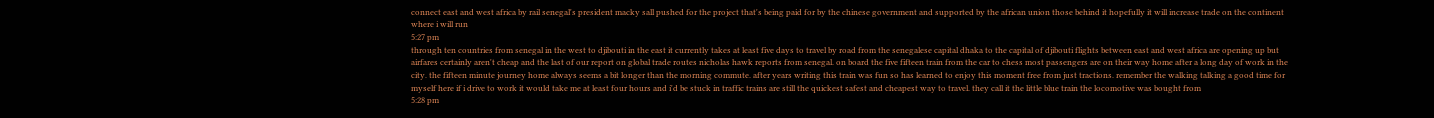connect east and west africa by rail senegal's president macky sall pushed for the project that's being paid for by the chinese government and supported by the african union those behind it hopefully it will increase trade on the continent where i will run
5:27 pm
through ten countries from senegal in the west to djibouti in the east it currently takes at least five days to travel by road from the senegalese capital dhaka to the capital of djibouti flights between east and west africa are opening up but airfares certainly aren't cheap and the last of our report on global trade routes nicholas hawk reports from senegal. on board the five fifteen train from the car to chess most passengers are on their way home after a long day of work in the city. the fifteen minute journey home always seems a bit longer than the morning commute. after years writing this train was fun so has learned to enjoy this moment free from just tractions. remember the walking talking a good time for myself here if i drive to work it would take me at least four hours and i'd be stuck in traffic trains are still the quickest safest and cheapest way to travel. they call it the little blue train the locomotive was bought from
5:28 pm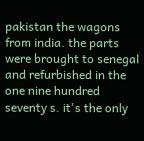pakistan the wagons from india. the parts were brought to senegal and refurbished in the one nine hundred seventy s. it's the only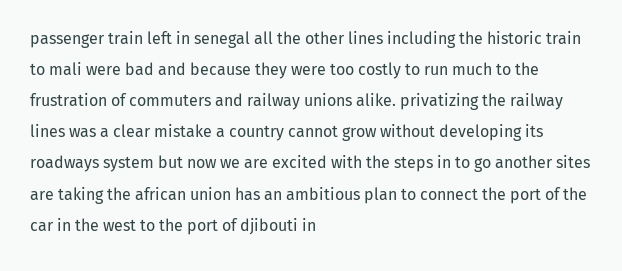passenger train left in senegal all the other lines including the historic train to mali were bad and because they were too costly to run much to the frustration of commuters and railway unions alike. privatizing the railway lines was a clear mistake a country cannot grow without developing its roadways system but now we are excited with the steps in to go another sites are taking the african union has an ambitious plan to connect the port of the car in the west to the port of djibouti in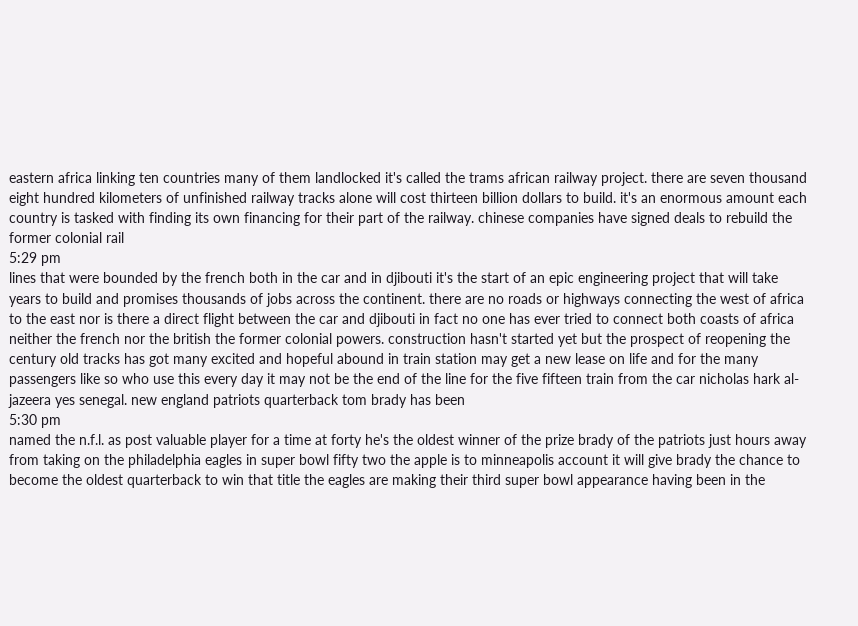eastern africa linking ten countries many of them landlocked it's called the trams african railway project. there are seven thousand eight hundred kilometers of unfinished railway tracks alone will cost thirteen billion dollars to build. it's an enormous amount each country is tasked with finding its own financing for their part of the railway. chinese companies have signed deals to rebuild the former colonial rail
5:29 pm
lines that were bounded by the french both in the car and in djibouti it's the start of an epic engineering project that will take years to build and promises thousands of jobs across the continent. there are no roads or highways connecting the west of africa to the east nor is there a direct flight between the car and djibouti in fact no one has ever tried to connect both coasts of africa neither the french nor the british the former colonial powers. construction hasn't started yet but the prospect of reopening the century old tracks has got many excited and hopeful abound in train station may get a new lease on life and for the many passengers like so who use this every day it may not be the end of the line for the five fifteen train from the car nicholas hark al-jazeera yes senegal. new england patriots quarterback tom brady has been
5:30 pm
named the n.f.l. as post valuable player for a time at forty he's the oldest winner of the prize brady of the patriots just hours away from taking on the philadelphia eagles in super bowl fifty two the apple is to minneapolis account it will give brady the chance to become the oldest quarterback to win that title the eagles are making their third super bowl appearance having been in the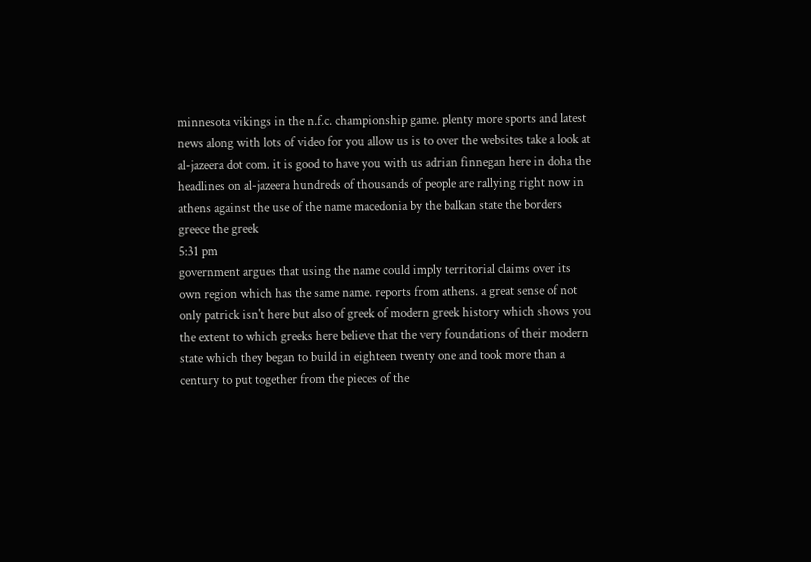minnesota vikings in the n.f.c. championship game. plenty more sports and latest news along with lots of video for you allow us is to over the websites take a look at al-jazeera dot com. it is good to have you with us adrian finnegan here in doha the headlines on al-jazeera hundreds of thousands of people are rallying right now in athens against the use of the name macedonia by the balkan state the borders greece the greek
5:31 pm
government argues that using the name could imply territorial claims over its own region which has the same name. reports from athens. a great sense of not only patrick isn't here but also of greek of modern greek history which shows you the extent to which greeks here believe that the very foundations of their modern state which they began to build in eighteen twenty one and took more than a century to put together from the pieces of the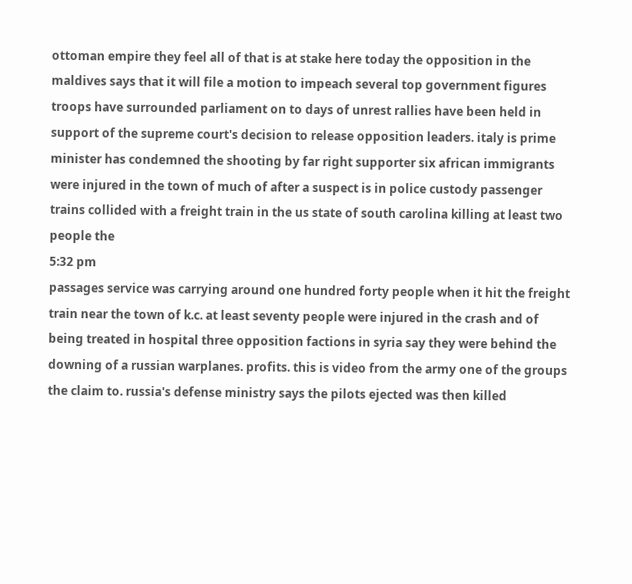ottoman empire they feel all of that is at stake here today the opposition in the maldives says that it will file a motion to impeach several top government figures troops have surrounded parliament on to days of unrest rallies have been held in support of the supreme court's decision to release opposition leaders. italy is prime minister has condemned the shooting by far right supporter six african immigrants were injured in the town of much of after a suspect is in police custody passenger trains collided with a freight train in the us state of south carolina killing at least two people the
5:32 pm
passages service was carrying around one hundred forty people when it hit the freight train near the town of k.c. at least seventy people were injured in the crash and of being treated in hospital three opposition factions in syria say they were behind the downing of a russian warplanes. profits. this is video from the army one of the groups the claim to. russia's defense ministry says the pilots ejected was then killed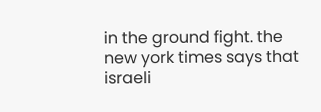in the ground fight. the new york times says that israeli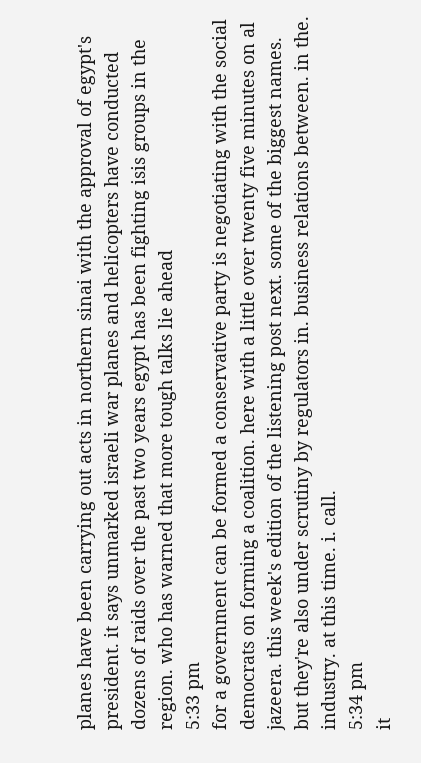planes have been carrying out acts in northern sinai with the approval of egypt's president. it says unmarked israeli war planes and helicopters have conducted dozens of raids over the past two years egypt has been fighting isis groups in the region. who has warned that more tough talks lie ahead
5:33 pm
for a government can be formed a conservative party is negotiating with the social democrats on forming a coalition. here with a little over twenty five minutes on al jazeera. this week's edition of the listening post next. some of the biggest names. but they're also under scrutiny by regulators in. business relations between. in the. industry. at this time. i. call.
5:34 pm
it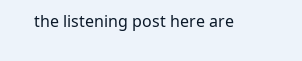the listening post here are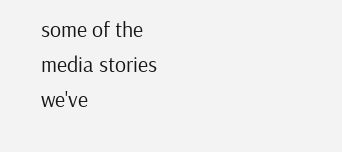some of the media stories we've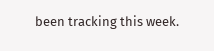been tracking this week.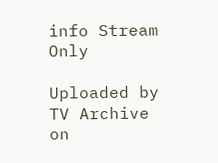info Stream Only

Uploaded by TV Archive on